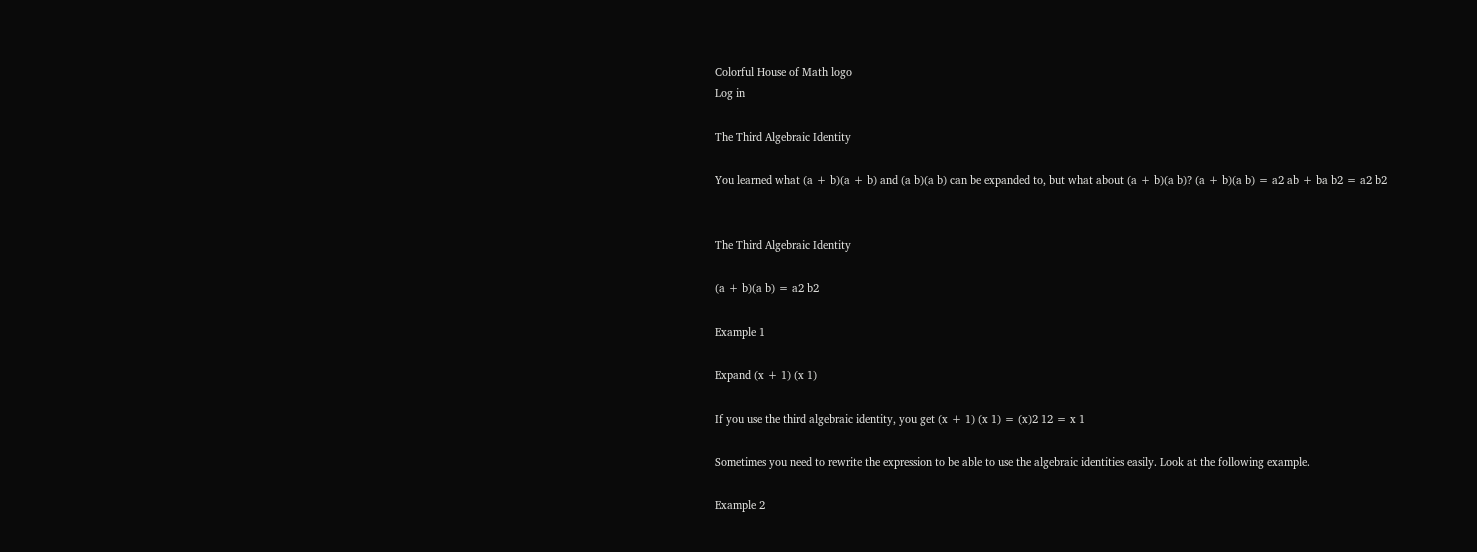Colorful House of Math logo
Log in

The Third Algebraic Identity

You learned what (a + b)(a + b) and (a b)(a b) can be expanded to, but what about (a + b)(a b)? (a + b)(a b) = a2 ab + ba b2 = a2 b2


The Third Algebraic Identity

(a + b)(a b) = a2 b2

Example 1

Expand (x + 1) (x 1)

If you use the third algebraic identity, you get (x + 1) (x 1) = (x)2 12 = x 1

Sometimes you need to rewrite the expression to be able to use the algebraic identities easily. Look at the following example.

Example 2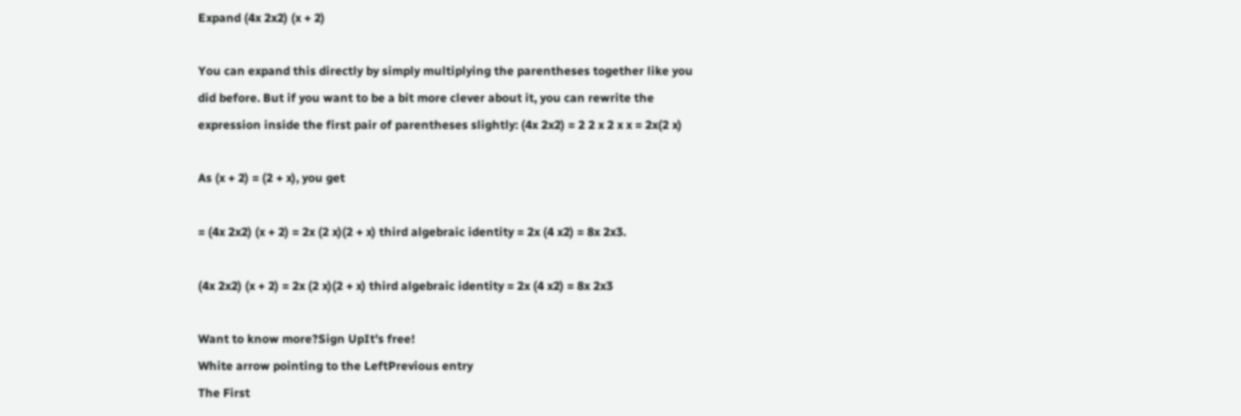Expand (4x 2x2) (x + 2)

You can expand this directly by simply multiplying the parentheses together like you did before. But if you want to be a bit more clever about it, you can rewrite the expression inside the first pair of parentheses slightly: (4x 2x2) = 2 2 x 2 x x = 2x(2 x)

As (x + 2) = (2 + x), you get

= (4x 2x2) (x + 2) = 2x (2 x)(2 + x) third algebraic identity = 2x (4 x2) = 8x 2x3.

(4x 2x2) (x + 2) = 2x (2 x)(2 + x) third algebraic identity = 2x (4 x2) = 8x 2x3

Want to know more?Sign UpIt's free!
White arrow pointing to the LeftPrevious entry
The First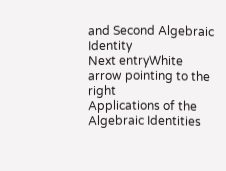and Second Algebraic Identity
Next entryWhite arrow pointing to the right
Applications of the Algebraic Identities